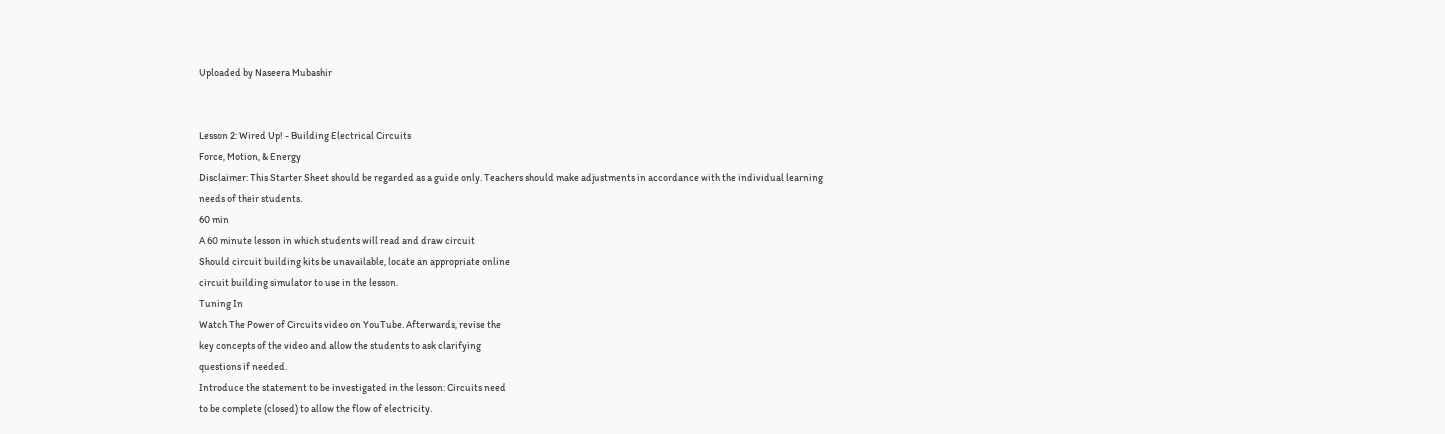Uploaded by Naseera Mubashir


Lesson 2: Wired Up! - Building Electrical Circuits
Force, Motion, & Energy
Disclaimer: This Starter Sheet should be regarded as a guide only. Teachers should make adjustments in accordance with the individual learning
needs of their students.
60 min
A 60 minute lesson in which students will read and draw circuit
Should circuit building kits be unavailable, locate an appropriate online
circuit building simulator to use in the lesson.
Tuning In
Watch The Power of Circuits video on YouTube. Afterwards, revise the
key concepts of the video and allow the students to ask clarifying
questions if needed.
Introduce the statement to be investigated in the lesson: Circuits need
to be complete (closed) to allow the flow of electricity.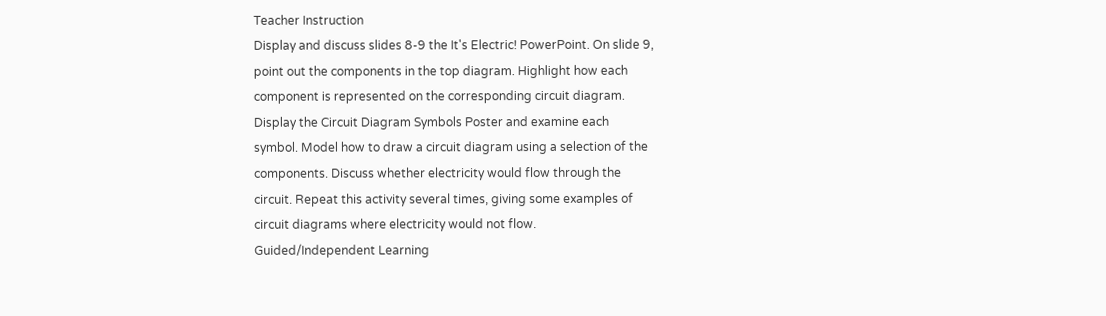Teacher Instruction
Display and discuss slides 8-9 the It's Electric! PowerPoint. On slide 9,
point out the components in the top diagram. Highlight how each
component is represented on the corresponding circuit diagram.
Display the Circuit Diagram Symbols Poster and examine each
symbol. Model how to draw a circuit diagram using a selection of the
components. Discuss whether electricity would flow through the
circuit. Repeat this activity several times, giving some examples of
circuit diagrams where electricity would not flow.
Guided/Independent Learning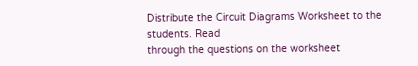Distribute the Circuit Diagrams Worksheet to the students. Read
through the questions on the worksheet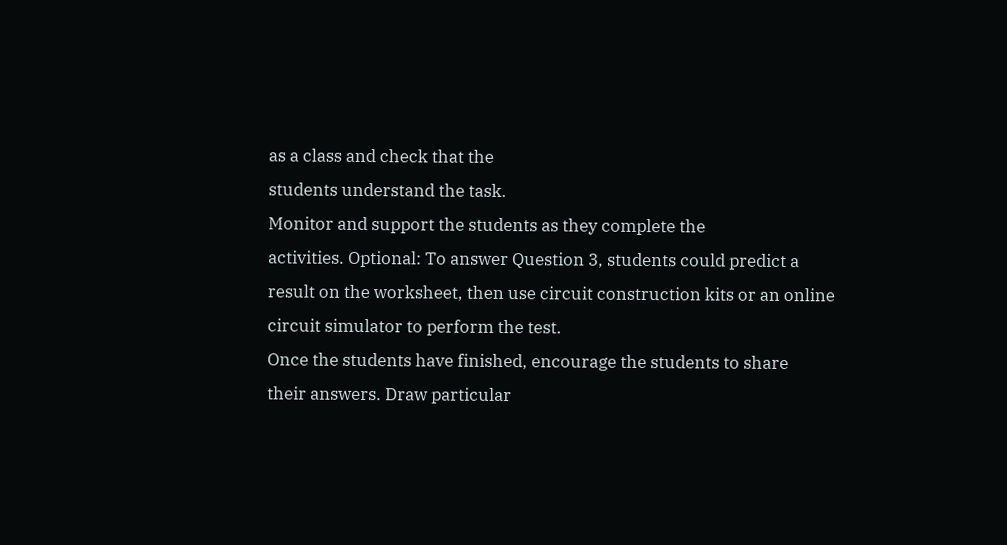as a class and check that the
students understand the task.
Monitor and support the students as they complete the
activities. Optional: To answer Question 3, students could predict a
result on the worksheet, then use circuit construction kits or an online
circuit simulator to perform the test.
Once the students have finished, encourage the students to share
their answers. Draw particular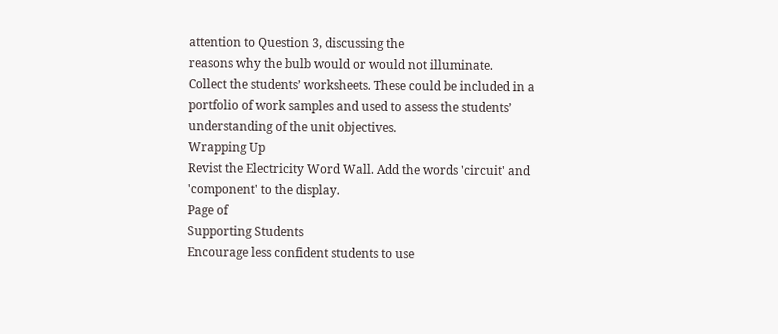attention to Question 3, discussing the
reasons why the bulb would or would not illuminate.
Collect the students’ worksheets. These could be included in a
portfolio of work samples and used to assess the students’
understanding of the unit objectives.
Wrapping Up
Revist the Electricity Word Wall. Add the words 'circuit' and
'component' to the display.
Page of
Supporting Students
Encourage less confident students to use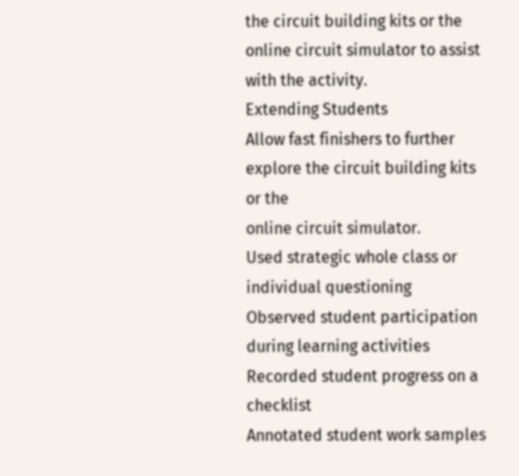the circuit building kits or the
online circuit simulator to assist with the activity.
Extending Students
Allow fast finishers to further explore the circuit building kits or the
online circuit simulator.
Used strategic whole class or individual questioning
Observed student participation during learning activities
Recorded student progress on a checklist
Annotated student work samples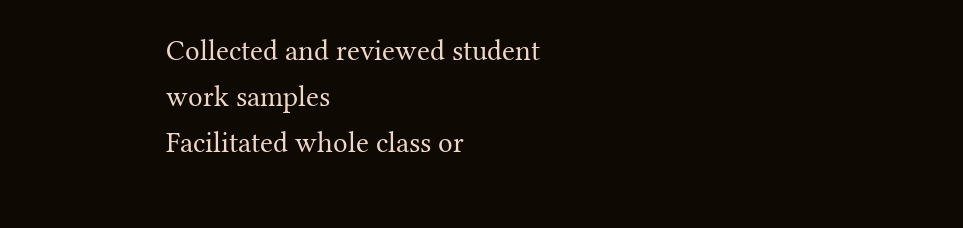Collected and reviewed student work samples
Facilitated whole class or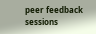peer feedback sessions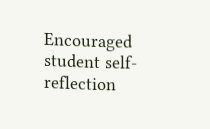Encouraged student self-reflection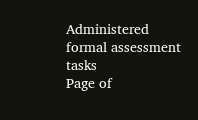Administered formal assessment tasks
Page of